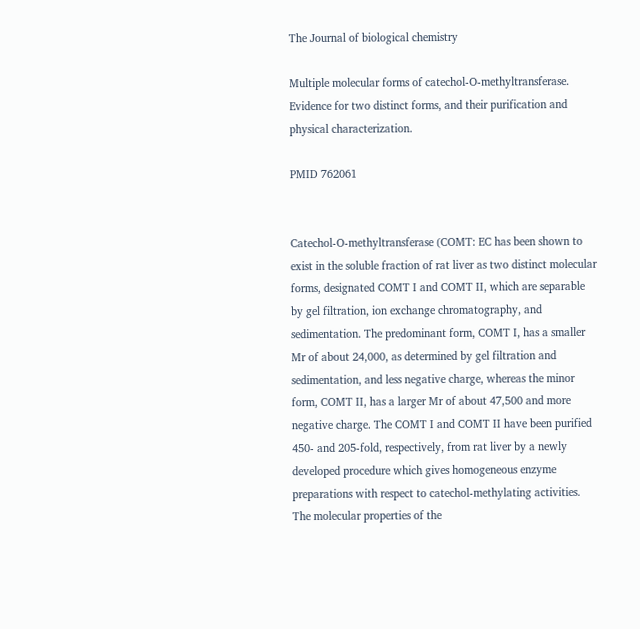The Journal of biological chemistry

Multiple molecular forms of catechol-O-methyltransferase. Evidence for two distinct forms, and their purification and physical characterization.

PMID 762061


Catechol-O-methyltransferase (COMT: EC has been shown to exist in the soluble fraction of rat liver as two distinct molecular forms, designated COMT I and COMT II, which are separable by gel filtration, ion exchange chromatography, and sedimentation. The predominant form, COMT I, has a smaller Mr of about 24,000, as determined by gel filtration and sedimentation, and less negative charge, whereas the minor form, COMT II, has a larger Mr of about 47,500 and more negative charge. The COMT I and COMT II have been purified 450- and 205-fold, respectively, from rat liver by a newly developed procedure which gives homogeneous enzyme preparations with respect to catechol-methylating activities. The molecular properties of the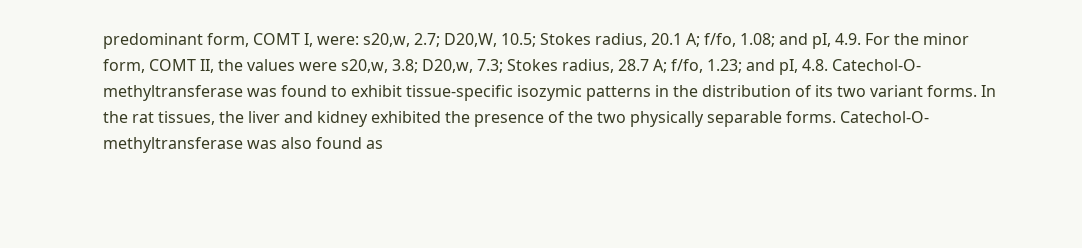predominant form, COMT I, were: s20,w, 2.7; D20,W, 10.5; Stokes radius, 20.1 A; f/fo, 1.08; and pI, 4.9. For the minor form, COMT II, the values were s20,w, 3.8; D20,w, 7.3; Stokes radius, 28.7 A; f/fo, 1.23; and pI, 4.8. Catechol-O-methyltransferase was found to exhibit tissue-specific isozymic patterns in the distribution of its two variant forms. In the rat tissues, the liver and kidney exhibited the presence of the two physically separable forms. Catechol-O-methyltransferase was also found as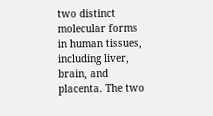two distinct molecular forms in human tissues, including liver, brain, and placenta. The two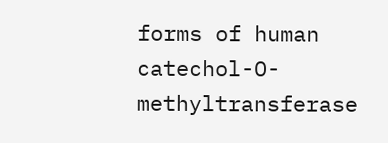forms of human catechol-O-methyltransferase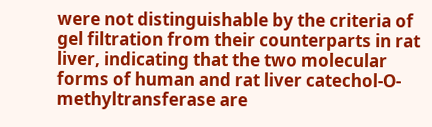were not distinguishable by the criteria of gel filtration from their counterparts in rat liver, indicating that the two molecular forms of human and rat liver catechol-O-methyltransferase are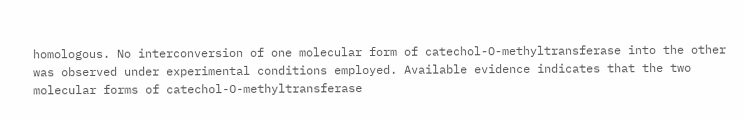homologous. No interconversion of one molecular form of catechol-O-methyltransferase into the other was observed under experimental conditions employed. Available evidence indicates that the two molecular forms of catechol-O-methyltransferase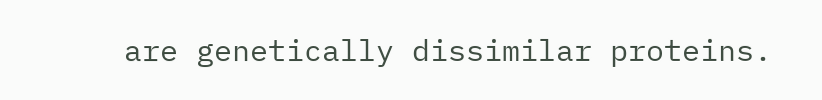are genetically dissimilar proteins.